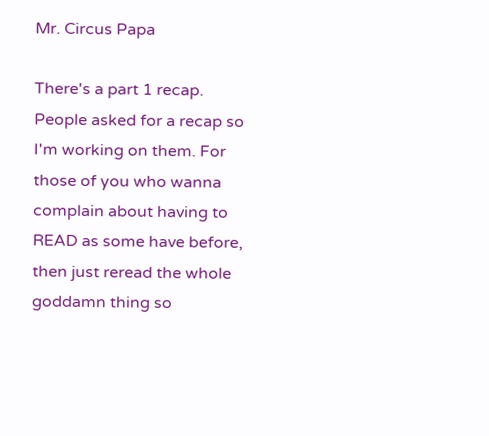Mr. Circus Papa

There's a part 1 recap. People asked for a recap so I'm working on them. For those of you who wanna complain about having to READ as some have before, then just reread the whole goddamn thing so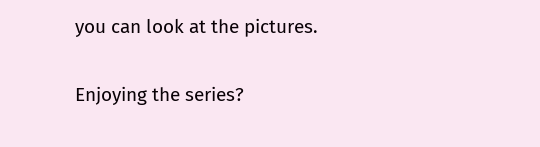you can look at the pictures.

Enjoying the series?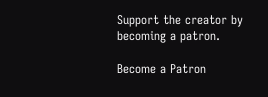Support the creator by becoming a patron.

Become a Patron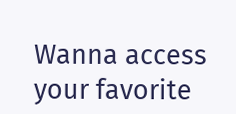Wanna access your favorite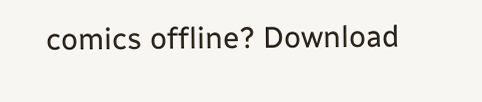comics offline? Download